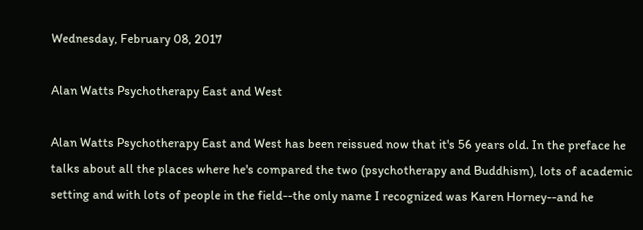Wednesday, February 08, 2017

Alan Watts Psychotherapy East and West

Alan Watts Psychotherapy East and West has been reissued now that it's 56 years old. In the preface he talks about all the places where he's compared the two (psychotherapy and Buddhism), lots of academic setting and with lots of people in the field--the only name I recognized was Karen Horney--and he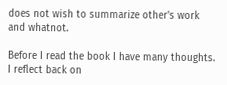does not wish to summarize other's work and whatnot.

Before I read the book I have many thoughts. I reflect back on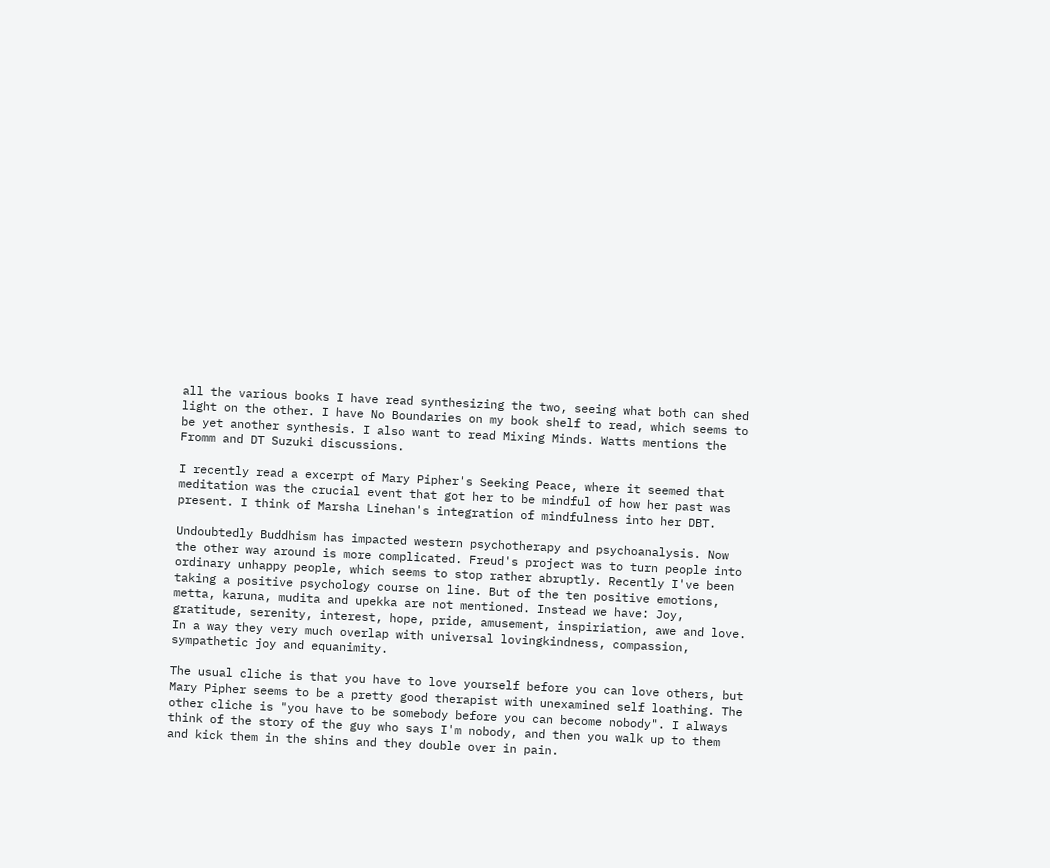all the various books I have read synthesizing the two, seeing what both can shed light on the other. I have No Boundaries on my book shelf to read, which seems to be yet another synthesis. I also want to read Mixing Minds. Watts mentions the Fromm and DT Suzuki discussions.

I recently read a excerpt of Mary Pipher's Seeking Peace, where it seemed that meditation was the crucial event that got her to be mindful of how her past was present. I think of Marsha Linehan's integration of mindfulness into her DBT.

Undoubtedly Buddhism has impacted western psychotherapy and psychoanalysis. Now the other way around is more complicated. Freud's project was to turn people into ordinary unhappy people, which seems to stop rather abruptly. Recently I've been taking a positive psychology course on line. But of the ten positive emotions, metta, karuna, mudita and upekka are not mentioned. Instead we have: Joy, gratitude, serenity, interest, hope, pride, amusement, inspiriation, awe and love. In a way they very much overlap with universal lovingkindness, compassion, sympathetic joy and equanimity.

The usual cliche is that you have to love yourself before you can love others, but Mary Pipher seems to be a pretty good therapist with unexamined self loathing. The other cliche is "you have to be somebody before you can become nobody". I always think of the story of the guy who says I'm nobody, and then you walk up to them and kick them in the shins and they double over in pain.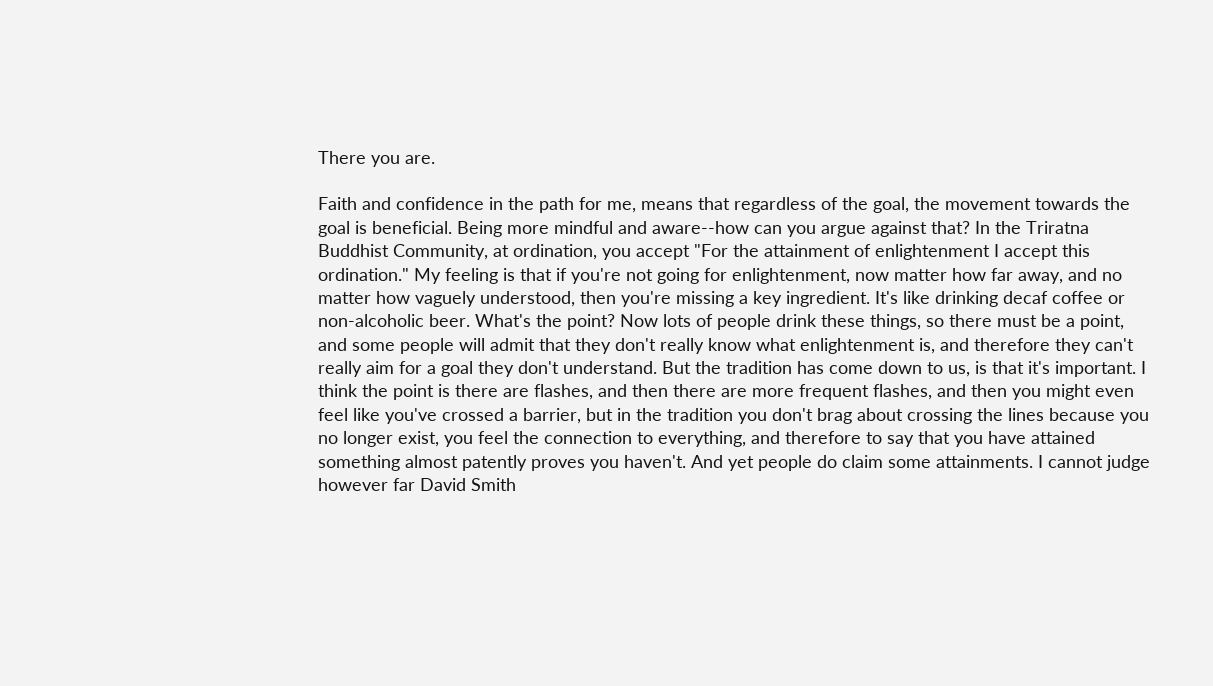There you are.

Faith and confidence in the path for me, means that regardless of the goal, the movement towards the goal is beneficial. Being more mindful and aware--how can you argue against that? In the Triratna Buddhist Community, at ordination, you accept "For the attainment of enlightenment I accept this ordination." My feeling is that if you're not going for enlightenment, now matter how far away, and no matter how vaguely understood, then you're missing a key ingredient. It's like drinking decaf coffee or non-alcoholic beer. What's the point? Now lots of people drink these things, so there must be a point, and some people will admit that they don't really know what enlightenment is, and therefore they can't really aim for a goal they don't understand. But the tradition has come down to us, is that it's important. I think the point is there are flashes, and then there are more frequent flashes, and then you might even feel like you've crossed a barrier, but in the tradition you don't brag about crossing the lines because you no longer exist, you feel the connection to everything, and therefore to say that you have attained something almost patently proves you haven't. And yet people do claim some attainments. I cannot judge however far David Smith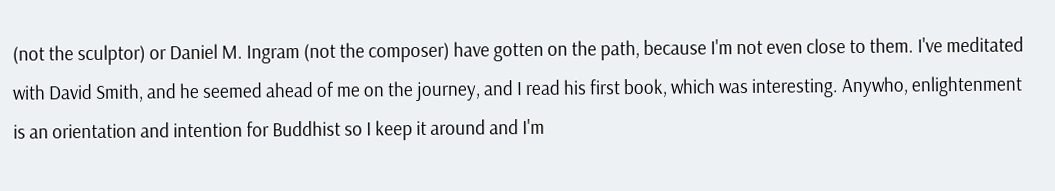(not the sculptor) or Daniel M. Ingram (not the composer) have gotten on the path, because I'm not even close to them. I've meditated with David Smith, and he seemed ahead of me on the journey, and I read his first book, which was interesting. Anywho, enlightenment is an orientation and intention for Buddhist so I keep it around and I'm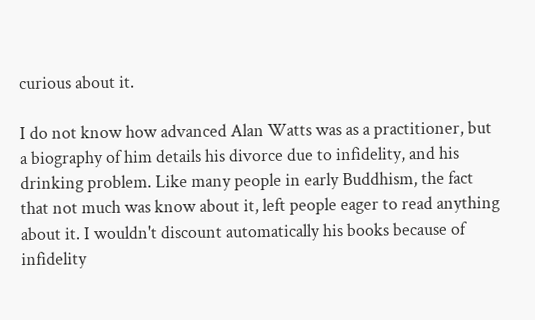curious about it.

I do not know how advanced Alan Watts was as a practitioner, but a biography of him details his divorce due to infidelity, and his drinking problem. Like many people in early Buddhism, the fact that not much was know about it, left people eager to read anything about it. I wouldn't discount automatically his books because of infidelity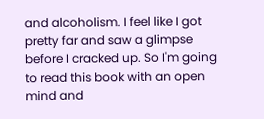and alcoholism. I feel like I got pretty far and saw a glimpse before I cracked up. So I'm going to read this book with an open mind and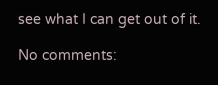see what I can get out of it.

No comments: